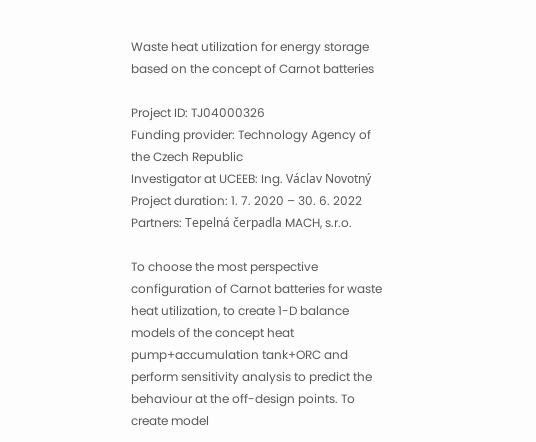Waste heat utilization for energy storage based on the concept of Carnot batteries

Project ID: TJ04000326
Funding provider: Technology Agency of the Czech Republic
Investigator at UCEEB: Ing. Václav Novotný
Project duration: 1. 7. 2020 – 30. 6. 2022
Partners: Tepelná čerpadla MACH, s.r.o.

To choose the most perspective configuration of Carnot batteries for waste heat utilization, to create 1-D balance models of the concept heat pump+accumulation tank+ORC and perform sensitivity analysis to predict the behaviour at the off-design points. To create model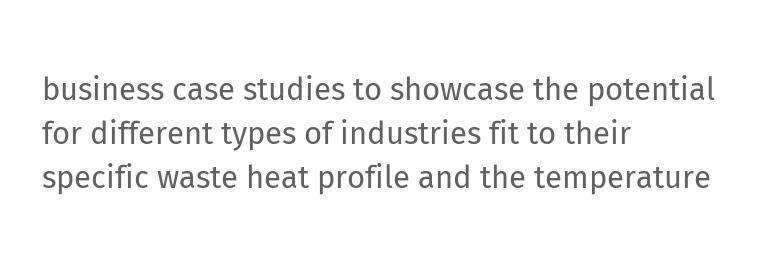business case studies to showcase the potential for different types of industries fit to their specific waste heat profile and the temperature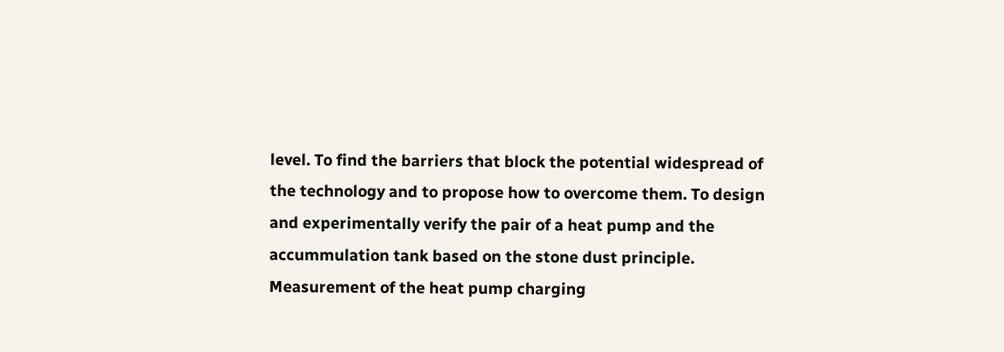level. To find the barriers that block the potential widespread of the technology and to propose how to overcome them. To design and experimentally verify the pair of a heat pump and the accummulation tank based on the stone dust principle. Measurement of the heat pump charging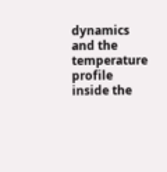dynamics and the temperature profile inside the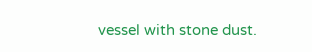vessel with stone dust.